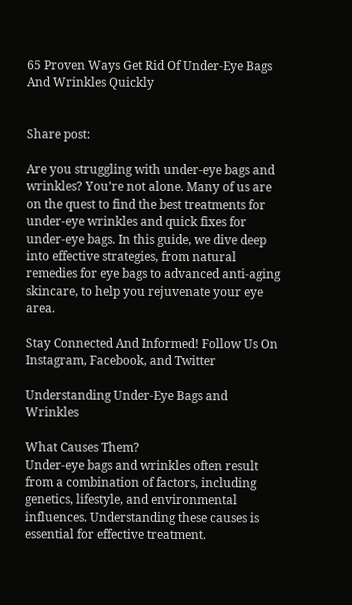65 Proven Ways Get Rid Of Under-Eye Bags And Wrinkles Quickly


Share post:

Are you struggling with under-eye bags and wrinkles? You’re not alone. Many of us are on the quest to find the best treatments for under-eye wrinkles and quick fixes for under-eye bags. In this guide, we dive deep into effective strategies, from natural remedies for eye bags to advanced anti-aging skincare, to help you rejuvenate your eye area.

Stay Connected And Informed! Follow Us On Instagram, Facebook, and Twitter

Understanding Under-Eye Bags and Wrinkles

What Causes Them?
Under-eye bags and wrinkles often result from a combination of factors, including genetics, lifestyle, and environmental influences. Understanding these causes is essential for effective treatment.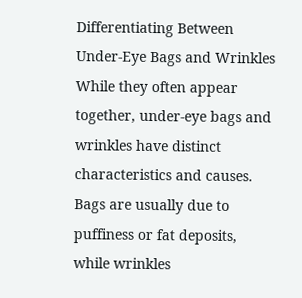Differentiating Between Under-Eye Bags and Wrinkles
While they often appear together, under-eye bags and wrinkles have distinct characteristics and causes. Bags are usually due to puffiness or fat deposits, while wrinkles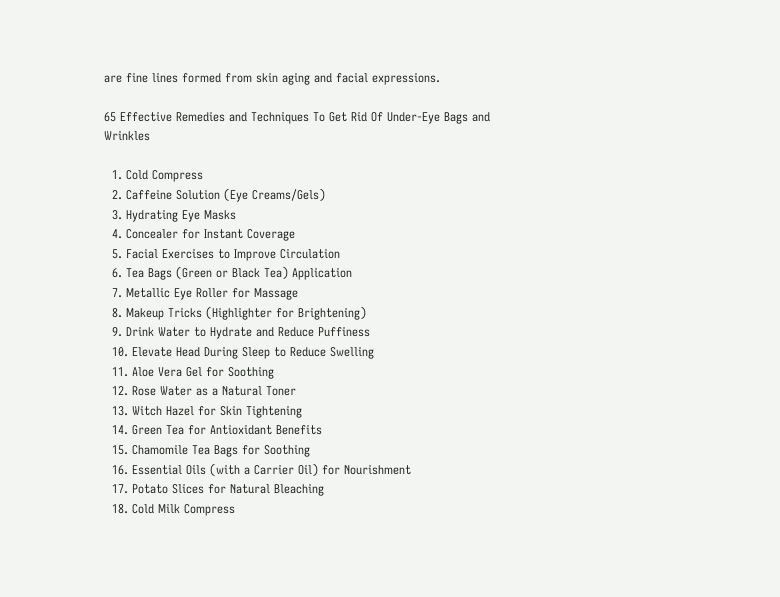are fine lines formed from skin aging and facial expressions.

65 Effective Remedies and Techniques To Get Rid Of Under-Eye Bags and Wrinkles

  1. Cold Compress
  2. Caffeine Solution (Eye Creams/Gels)
  3. Hydrating Eye Masks
  4. Concealer for Instant Coverage
  5. Facial Exercises to Improve Circulation
  6. Tea Bags (Green or Black Tea) Application
  7. Metallic Eye Roller for Massage
  8. Makeup Tricks (Highlighter for Brightening)
  9. Drink Water to Hydrate and Reduce Puffiness
  10. Elevate Head During Sleep to Reduce Swelling
  11. Aloe Vera Gel for Soothing
  12. Rose Water as a Natural Toner
  13. Witch Hazel for Skin Tightening
  14. Green Tea for Antioxidant Benefits
  15. Chamomile Tea Bags for Soothing
  16. Essential Oils (with a Carrier Oil) for Nourishment
  17. Potato Slices for Natural Bleaching
  18. Cold Milk Compress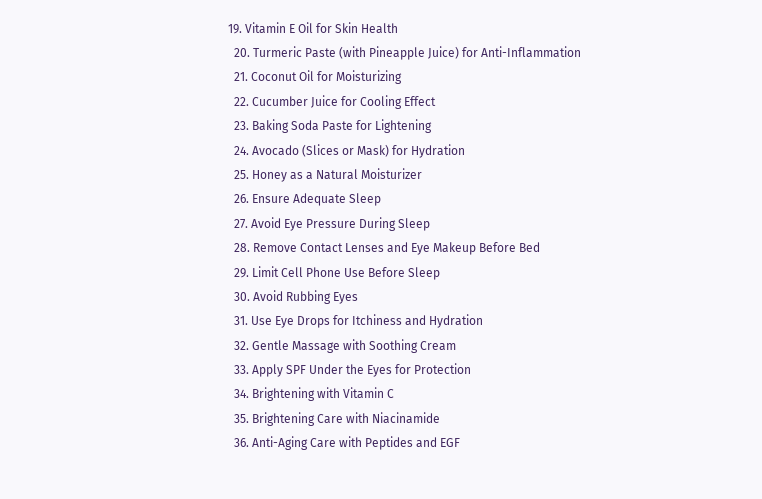19. Vitamin E Oil for Skin Health
  20. Turmeric Paste (with Pineapple Juice) for Anti-Inflammation
  21. Coconut Oil for Moisturizing
  22. Cucumber Juice for Cooling Effect
  23. Baking Soda Paste for Lightening
  24. Avocado (Slices or Mask) for Hydration
  25. Honey as a Natural Moisturizer
  26. Ensure Adequate Sleep
  27. Avoid Eye Pressure During Sleep
  28. Remove Contact Lenses and Eye Makeup Before Bed
  29. Limit Cell Phone Use Before Sleep
  30. Avoid Rubbing Eyes
  31. Use Eye Drops for Itchiness and Hydration
  32. Gentle Massage with Soothing Cream
  33. Apply SPF Under the Eyes for Protection
  34. Brightening with Vitamin C
  35. Brightening Care with Niacinamide
  36. Anti-Aging Care with Peptides and EGF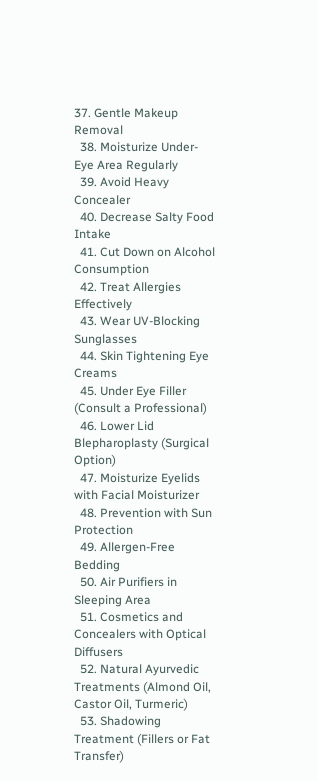37. Gentle Makeup Removal
  38. Moisturize Under-Eye Area Regularly
  39. Avoid Heavy Concealer
  40. Decrease Salty Food Intake
  41. Cut Down on Alcohol Consumption
  42. Treat Allergies Effectively
  43. Wear UV-Blocking Sunglasses
  44. Skin Tightening Eye Creams
  45. Under Eye Filler (Consult a Professional)
  46. Lower Lid Blepharoplasty (Surgical Option)
  47. Moisturize Eyelids with Facial Moisturizer
  48. Prevention with Sun Protection
  49. Allergen-Free Bedding
  50. Air Purifiers in Sleeping Area
  51. Cosmetics and Concealers with Optical Diffusers
  52. Natural Ayurvedic Treatments (Almond Oil, Castor Oil, Turmeric)
  53. Shadowing Treatment (Fillers or Fat Transfer)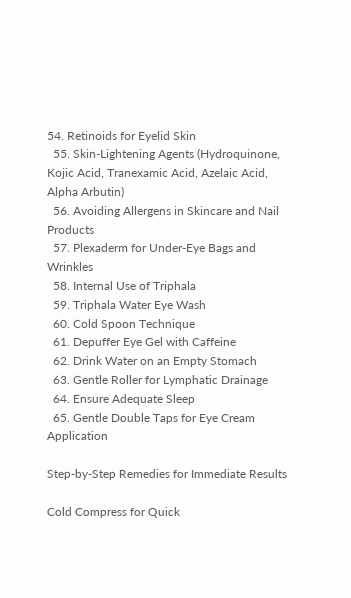54. Retinoids for Eyelid Skin
  55. Skin-Lightening Agents (Hydroquinone, Kojic Acid, Tranexamic Acid, Azelaic Acid, Alpha Arbutin)
  56. Avoiding Allergens in Skincare and Nail Products
  57. Plexaderm for Under-Eye Bags and Wrinkles
  58. Internal Use of Triphala
  59. Triphala Water Eye Wash
  60. Cold Spoon Technique
  61. Depuffer Eye Gel with Caffeine
  62. Drink Water on an Empty Stomach
  63. Gentle Roller for Lymphatic Drainage
  64. Ensure Adequate Sleep
  65. Gentle Double Taps for Eye Cream Application

Step-by-Step Remedies for Immediate Results

Cold Compress for Quick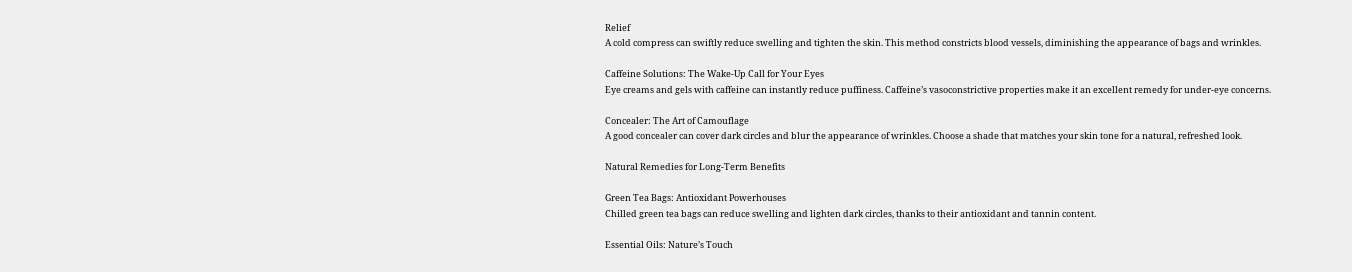Relief
A cold compress can swiftly reduce swelling and tighten the skin. This method constricts blood vessels, diminishing the appearance of bags and wrinkles.

Caffeine Solutions: The Wake-Up Call for Your Eyes
Eye creams and gels with caffeine can instantly reduce puffiness. Caffeine’s vasoconstrictive properties make it an excellent remedy for under-eye concerns.

Concealer: The Art of Camouflage
A good concealer can cover dark circles and blur the appearance of wrinkles. Choose a shade that matches your skin tone for a natural, refreshed look.

Natural Remedies for Long-Term Benefits

Green Tea Bags: Antioxidant Powerhouses
Chilled green tea bags can reduce swelling and lighten dark circles, thanks to their antioxidant and tannin content.

Essential Oils: Nature’s Touch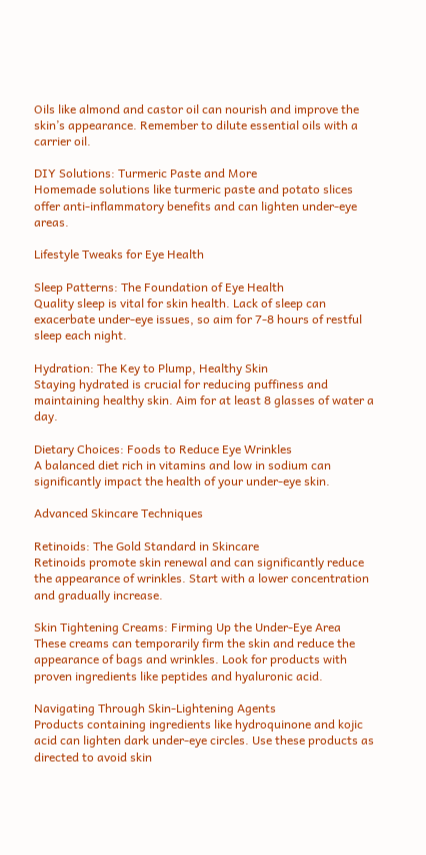Oils like almond and castor oil can nourish and improve the skin’s appearance. Remember to dilute essential oils with a carrier oil.

DIY Solutions: Turmeric Paste and More
Homemade solutions like turmeric paste and potato slices offer anti-inflammatory benefits and can lighten under-eye areas.

Lifestyle Tweaks for Eye Health

Sleep Patterns: The Foundation of Eye Health
Quality sleep is vital for skin health. Lack of sleep can exacerbate under-eye issues, so aim for 7-8 hours of restful sleep each night.

Hydration: The Key to Plump, Healthy Skin
Staying hydrated is crucial for reducing puffiness and maintaining healthy skin. Aim for at least 8 glasses of water a day.

Dietary Choices: Foods to Reduce Eye Wrinkles
A balanced diet rich in vitamins and low in sodium can significantly impact the health of your under-eye skin.

Advanced Skincare Techniques

Retinoids: The Gold Standard in Skincare
Retinoids promote skin renewal and can significantly reduce the appearance of wrinkles. Start with a lower concentration and gradually increase.

Skin Tightening Creams: Firming Up the Under-Eye Area
These creams can temporarily firm the skin and reduce the appearance of bags and wrinkles. Look for products with proven ingredients like peptides and hyaluronic acid.

Navigating Through Skin-Lightening Agents
Products containing ingredients like hydroquinone and kojic acid can lighten dark under-eye circles. Use these products as directed to avoid skin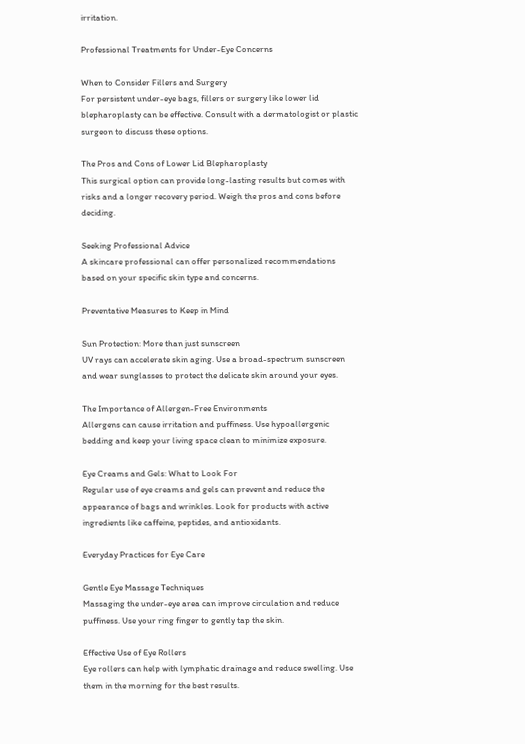irritation.

Professional Treatments for Under-Eye Concerns

When to Consider Fillers and Surgery
For persistent under-eye bags, fillers or surgery like lower lid blepharoplasty can be effective. Consult with a dermatologist or plastic surgeon to discuss these options.

The Pros and Cons of Lower Lid Blepharoplasty
This surgical option can provide long-lasting results but comes with risks and a longer recovery period. Weigh the pros and cons before deciding.

Seeking Professional Advice
A skincare professional can offer personalized recommendations based on your specific skin type and concerns.

Preventative Measures to Keep in Mind

Sun Protection: More than just sunscreen
UV rays can accelerate skin aging. Use a broad-spectrum sunscreen and wear sunglasses to protect the delicate skin around your eyes.

The Importance of Allergen-Free Environments
Allergens can cause irritation and puffiness. Use hypoallergenic bedding and keep your living space clean to minimize exposure.

Eye Creams and Gels: What to Look For
Regular use of eye creams and gels can prevent and reduce the appearance of bags and wrinkles. Look for products with active ingredients like caffeine, peptides, and antioxidants.

Everyday Practices for Eye Care

Gentle Eye Massage Techniques
Massaging the under-eye area can improve circulation and reduce puffiness. Use your ring finger to gently tap the skin.

Effective Use of Eye Rollers
Eye rollers can help with lymphatic drainage and reduce swelling. Use them in the morning for the best results.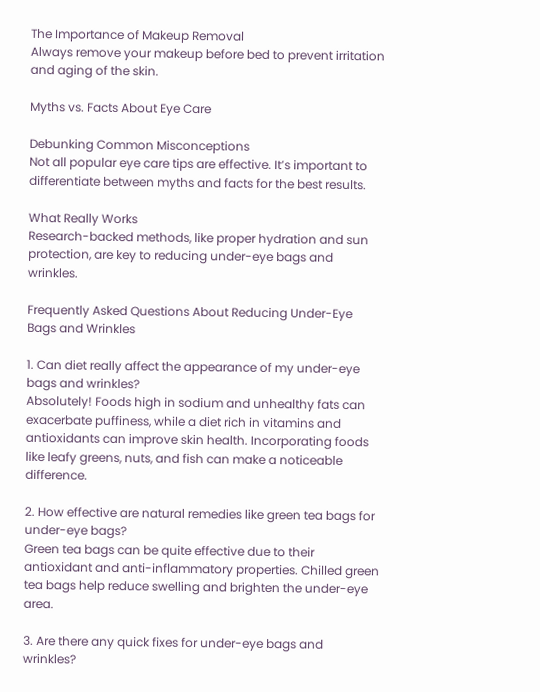The Importance of Makeup Removal
Always remove your makeup before bed to prevent irritation and aging of the skin.

Myths vs. Facts About Eye Care

Debunking Common Misconceptions
Not all popular eye care tips are effective. It’s important to differentiate between myths and facts for the best results.

What Really Works
Research-backed methods, like proper hydration and sun protection, are key to reducing under-eye bags and wrinkles.

Frequently Asked Questions About Reducing Under-Eye Bags and Wrinkles

1. Can diet really affect the appearance of my under-eye bags and wrinkles?
Absolutely! Foods high in sodium and unhealthy fats can exacerbate puffiness, while a diet rich in vitamins and antioxidants can improve skin health. Incorporating foods like leafy greens, nuts, and fish can make a noticeable difference.

2. How effective are natural remedies like green tea bags for under-eye bags?
Green tea bags can be quite effective due to their antioxidant and anti-inflammatory properties. Chilled green tea bags help reduce swelling and brighten the under-eye area.

3. Are there any quick fixes for under-eye bags and wrinkles?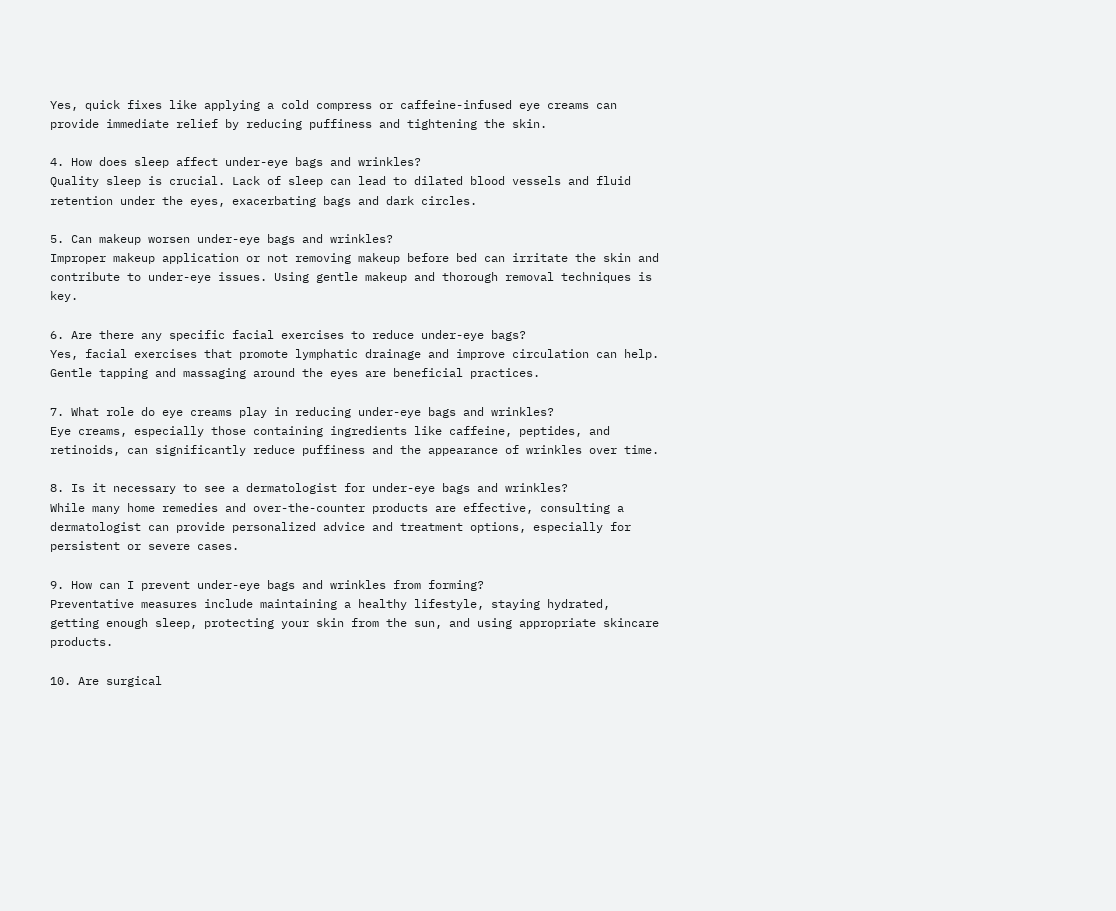Yes, quick fixes like applying a cold compress or caffeine-infused eye creams can provide immediate relief by reducing puffiness and tightening the skin.

4. How does sleep affect under-eye bags and wrinkles?
Quality sleep is crucial. Lack of sleep can lead to dilated blood vessels and fluid retention under the eyes, exacerbating bags and dark circles.

5. Can makeup worsen under-eye bags and wrinkles?
Improper makeup application or not removing makeup before bed can irritate the skin and contribute to under-eye issues. Using gentle makeup and thorough removal techniques is key.

6. Are there any specific facial exercises to reduce under-eye bags?
Yes, facial exercises that promote lymphatic drainage and improve circulation can help. Gentle tapping and massaging around the eyes are beneficial practices.

7. What role do eye creams play in reducing under-eye bags and wrinkles?
Eye creams, especially those containing ingredients like caffeine, peptides, and retinoids, can significantly reduce puffiness and the appearance of wrinkles over time.

8. Is it necessary to see a dermatologist for under-eye bags and wrinkles?
While many home remedies and over-the-counter products are effective, consulting a dermatologist can provide personalized advice and treatment options, especially for persistent or severe cases.

9. How can I prevent under-eye bags and wrinkles from forming?
Preventative measures include maintaining a healthy lifestyle, staying hydrated, getting enough sleep, protecting your skin from the sun, and using appropriate skincare products.

10. Are surgical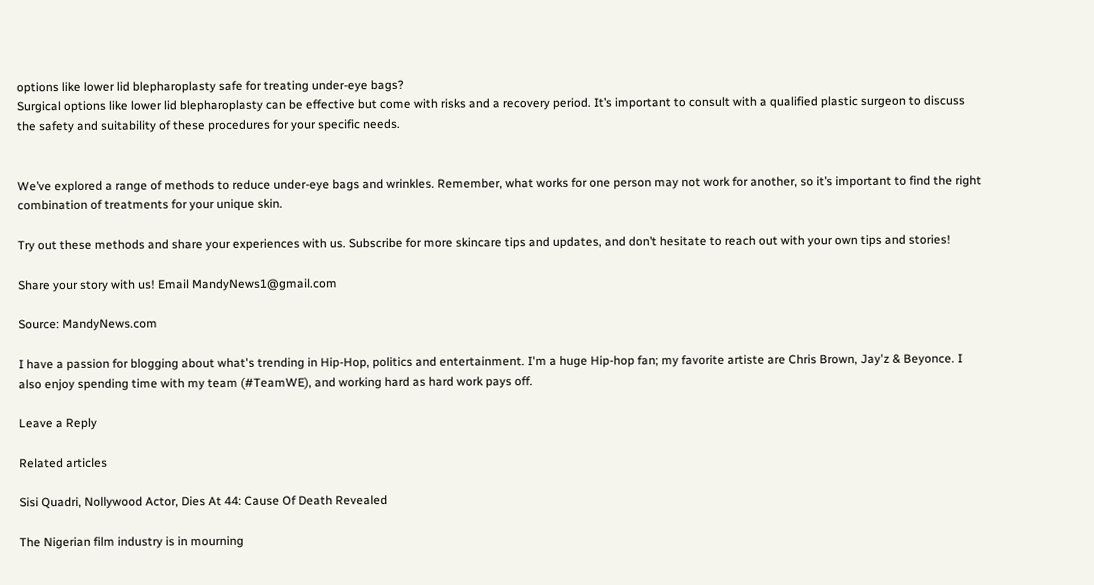options like lower lid blepharoplasty safe for treating under-eye bags?
Surgical options like lower lid blepharoplasty can be effective but come with risks and a recovery period. It’s important to consult with a qualified plastic surgeon to discuss the safety and suitability of these procedures for your specific needs.


We’ve explored a range of methods to reduce under-eye bags and wrinkles. Remember, what works for one person may not work for another, so it’s important to find the right combination of treatments for your unique skin.

Try out these methods and share your experiences with us. Subscribe for more skincare tips and updates, and don’t hesitate to reach out with your own tips and stories!

Share your story with us! Email MandyNews1@gmail.com

Source: MandyNews.com

I have a passion for blogging about what's trending in Hip-Hop, politics and entertainment. I'm a huge Hip-hop fan; my favorite artiste are Chris Brown, Jay'z & Beyonce. I also enjoy spending time with my team (#TeamWE), and working hard as hard work pays off.

Leave a Reply

Related articles

Sisi Quadri, Nollywood Actor, Dies At 44: Cause Of Death Revealed

The Nigerian film industry is in mourning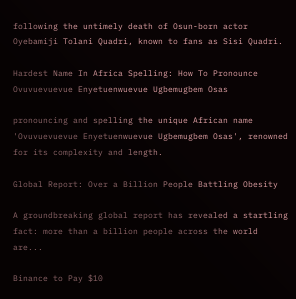following the untimely death of Osun-born actor Oyebamiji Tolani Quadri, known to fans as Sisi Quadri.

Hardest Name In Africa Spelling: How To Pronounce Ovuvuevuevue Enyetuenwuevue Ugbemugbem Osas

pronouncing and spelling the unique African name 'Ovuvuevuevue Enyetuenwuevue Ugbemugbem Osas', renowned for its complexity and length.

Global Report: Over a Billion People Battling Obesity

A groundbreaking global report has revealed a startling fact: more than a billion people across the world are...

Binance to Pay $10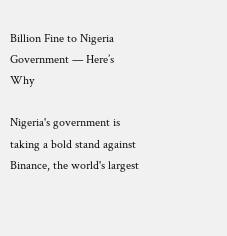Billion Fine to Nigeria Government — Here’s Why

Nigeria's government is taking a bold stand against Binance, the world's largest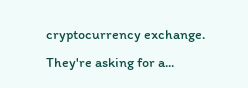cryptocurrency exchange. They're asking for a...